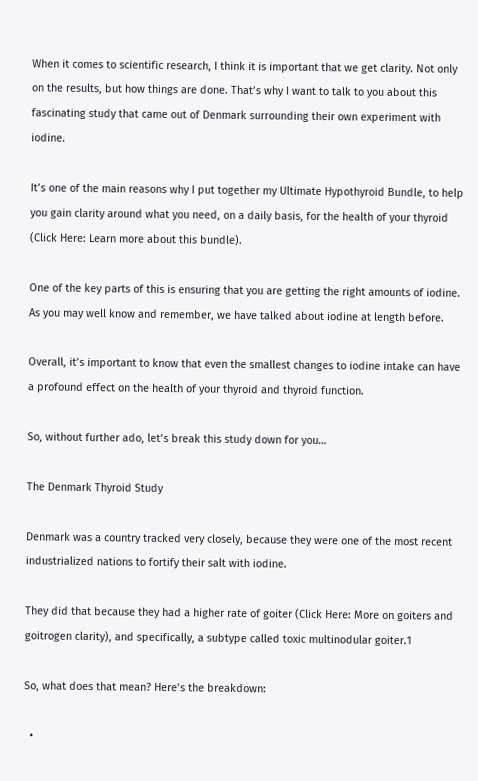When it comes to scientific research, I think it is important that we get clarity. Not only on the results, but how things are done. That’s why I want to talk to you about this fascinating study that came out of Denmark surrounding their own experiment with iodine.

It’s one of the main reasons why I put together my Ultimate Hypothyroid Bundle, to help you gain clarity around what you need, on a daily basis, for the health of your thyroid (Click Here: Learn more about this bundle).

One of the key parts of this is ensuring that you are getting the right amounts of iodine. As you may well know and remember, we have talked about iodine at length before.

Overall, it’s important to know that even the smallest changes to iodine intake can have a profound effect on the health of your thyroid and thyroid function.

So, without further ado, let’s break this study down for you…

The Denmark Thyroid Study

Denmark was a country tracked very closely, because they were one of the most recent industrialized nations to fortify their salt with iodine.

They did that because they had a higher rate of goiter (Click Here: More on goiters and goitrogen clarity), and specifically, a subtype called toxic multinodular goiter.1

So, what does that mean? Here’s the breakdown:

  •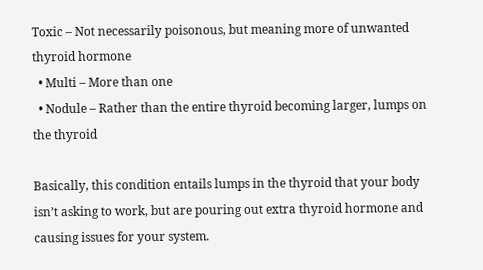Toxic – Not necessarily poisonous, but meaning more of unwanted thyroid hormone
  • Multi – More than one
  • Nodule – Rather than the entire thyroid becoming larger, lumps on the thyroid

Basically, this condition entails lumps in the thyroid that your body isn’t asking to work, but are pouring out extra thyroid hormone and causing issues for your system.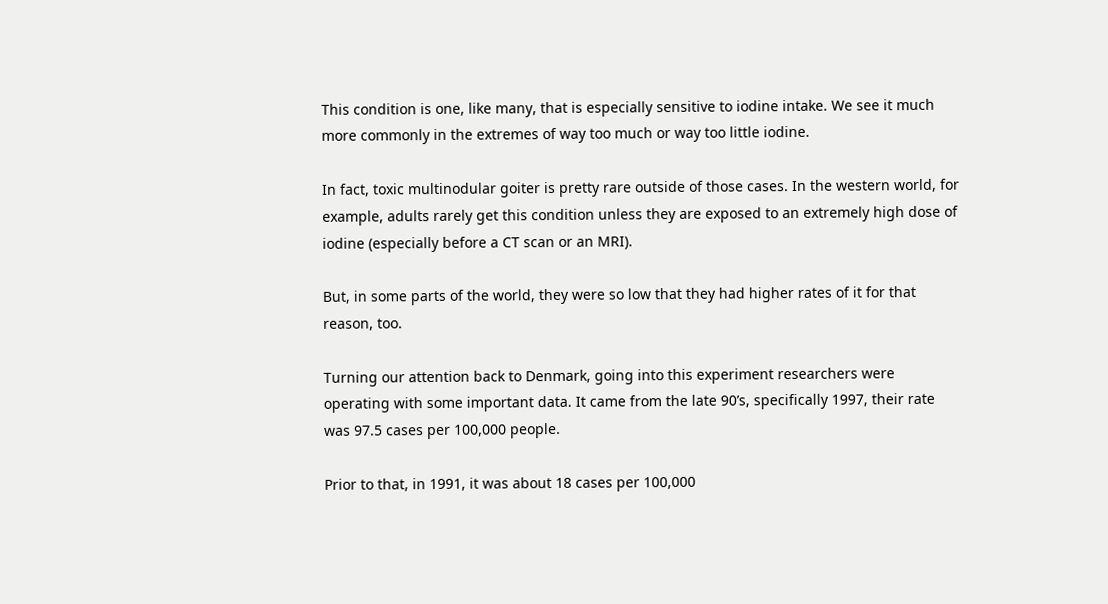This condition is one, like many, that is especially sensitive to iodine intake. We see it much more commonly in the extremes of way too much or way too little iodine.

In fact, toxic multinodular goiter is pretty rare outside of those cases. In the western world, for example, adults rarely get this condition unless they are exposed to an extremely high dose of iodine (especially before a CT scan or an MRI).

But, in some parts of the world, they were so low that they had higher rates of it for that reason, too.

Turning our attention back to Denmark, going into this experiment researchers were operating with some important data. It came from the late 90’s, specifically 1997, their rate was 97.5 cases per 100,000 people.

Prior to that, in 1991, it was about 18 cases per 100,000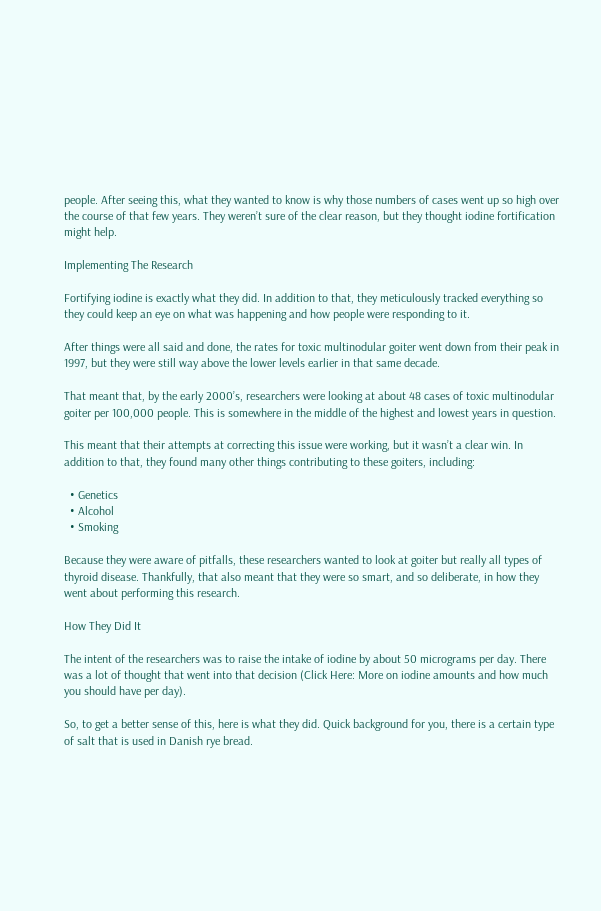people. After seeing this, what they wanted to know is why those numbers of cases went up so high over the course of that few years. They weren’t sure of the clear reason, but they thought iodine fortification might help.

Implementing The Research

Fortifying iodine is exactly what they did. In addition to that, they meticulously tracked everything so they could keep an eye on what was happening and how people were responding to it.

After things were all said and done, the rates for toxic multinodular goiter went down from their peak in 1997, but they were still way above the lower levels earlier in that same decade.

That meant that, by the early 2000’s, researchers were looking at about 48 cases of toxic multinodular goiter per 100,000 people. This is somewhere in the middle of the highest and lowest years in question.

This meant that their attempts at correcting this issue were working, but it wasn’t a clear win. In addition to that, they found many other things contributing to these goiters, including:

  • Genetics
  • Alcohol
  • Smoking

Because they were aware of pitfalls, these researchers wanted to look at goiter but really all types of thyroid disease. Thankfully, that also meant that they were so smart, and so deliberate, in how they went about performing this research.

How They Did It

The intent of the researchers was to raise the intake of iodine by about 50 micrograms per day. There was a lot of thought that went into that decision (Click Here: More on iodine amounts and how much you should have per day).

So, to get a better sense of this, here is what they did. Quick background for you, there is a certain type of salt that is used in Danish rye bread.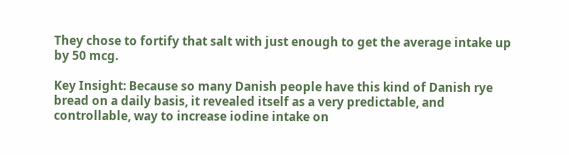They chose to fortify that salt with just enough to get the average intake up by 50 mcg.

Key Insight: Because so many Danish people have this kind of Danish rye bread on a daily basis, it revealed itself as a very predictable, and controllable, way to increase iodine intake on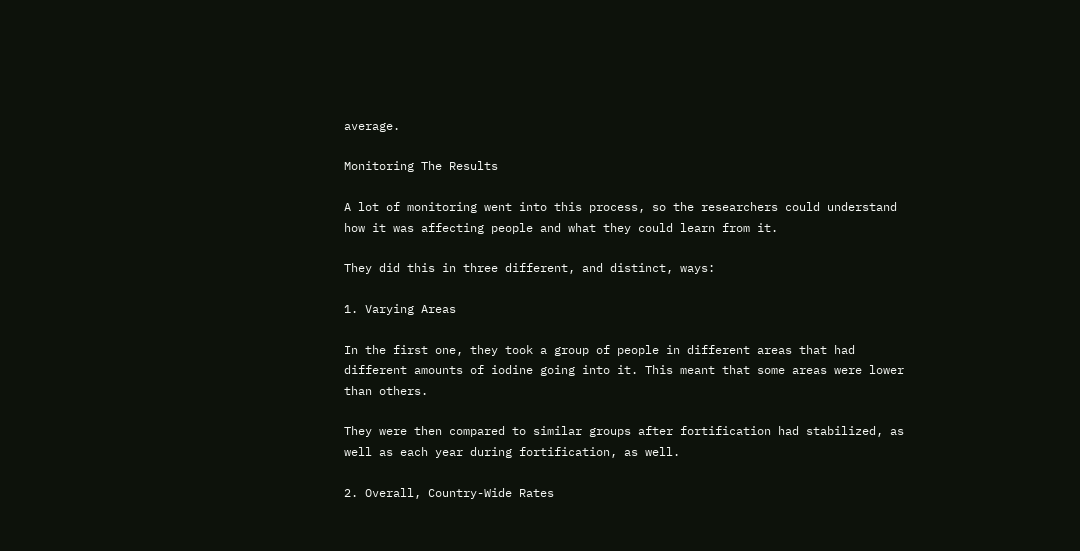average.

Monitoring The Results

A lot of monitoring went into this process, so the researchers could understand how it was affecting people and what they could learn from it.

They did this in three different, and distinct, ways:

1. Varying Areas

In the first one, they took a group of people in different areas that had different amounts of iodine going into it. This meant that some areas were lower than others.

They were then compared to similar groups after fortification had stabilized, as well as each year during fortification, as well.

2. Overall, Country-Wide Rates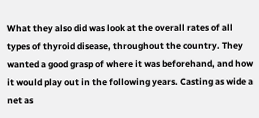What they also did was look at the overall rates of all types of thyroid disease, throughout the country. They wanted a good grasp of where it was beforehand, and how it would play out in the following years. Casting as wide a net as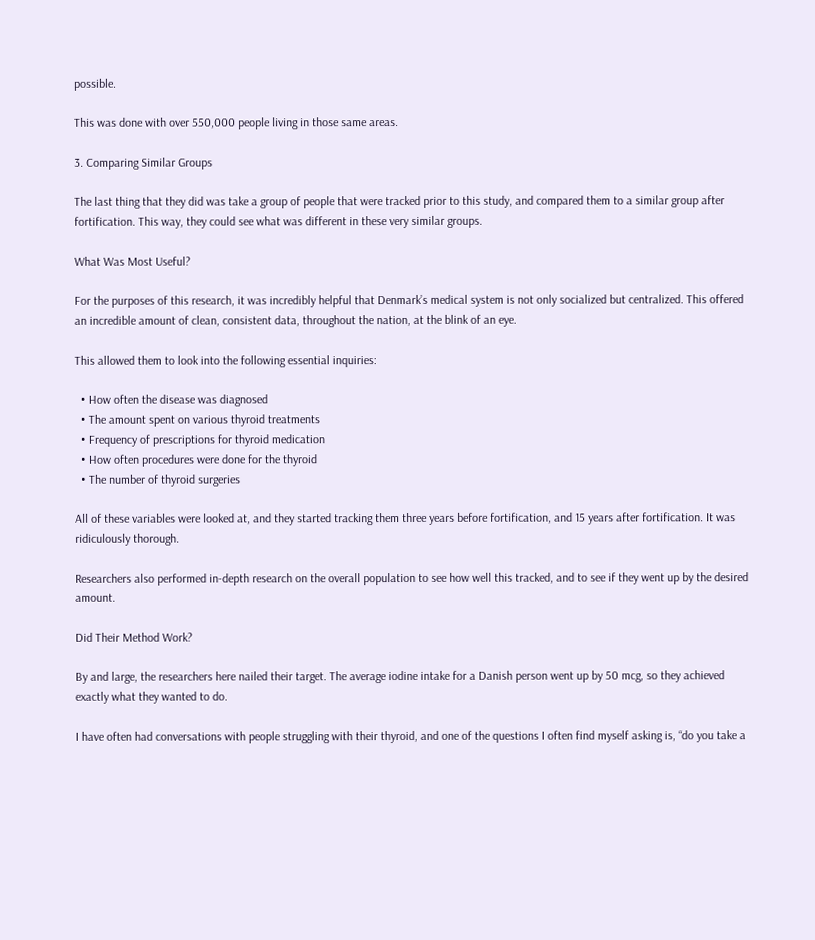possible.

This was done with over 550,000 people living in those same areas.

3. Comparing Similar Groups

The last thing that they did was take a group of people that were tracked prior to this study, and compared them to a similar group after fortification. This way, they could see what was different in these very similar groups.

What Was Most Useful?

For the purposes of this research, it was incredibly helpful that Denmark’s medical system is not only socialized but centralized. This offered an incredible amount of clean, consistent data, throughout the nation, at the blink of an eye.

This allowed them to look into the following essential inquiries:

  • How often the disease was diagnosed
  • The amount spent on various thyroid treatments
  • Frequency of prescriptions for thyroid medication
  • How often procedures were done for the thyroid
  • The number of thyroid surgeries

All of these variables were looked at, and they started tracking them three years before fortification, and 15 years after fortification. It was ridiculously thorough.

Researchers also performed in-depth research on the overall population to see how well this tracked, and to see if they went up by the desired amount.

Did Their Method Work?

By and large, the researchers here nailed their target. The average iodine intake for a Danish person went up by 50 mcg, so they achieved exactly what they wanted to do.

I have often had conversations with people struggling with their thyroid, and one of the questions I often find myself asking is, “do you take a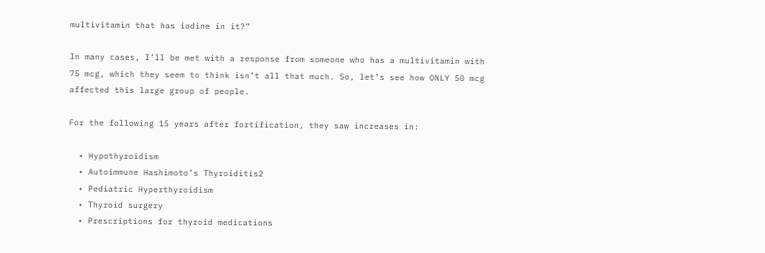multivitamin that has iodine in it?”

In many cases, I’ll be met with a response from someone who has a multivitamin with 75 mcg, which they seem to think isn’t all that much. So, let’s see how ONLY 50 mcg affected this large group of people.

For the following 15 years after fortification, they saw increases in:

  • Hypothyroidism
  • Autoimmune Hashimoto’s Thyroiditis2
  • Pediatric Hyperthyroidism
  • Thyroid surgery
  • Prescriptions for thyroid medications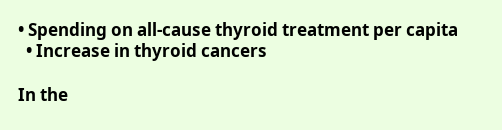• Spending on all-cause thyroid treatment per capita
  • Increase in thyroid cancers

In the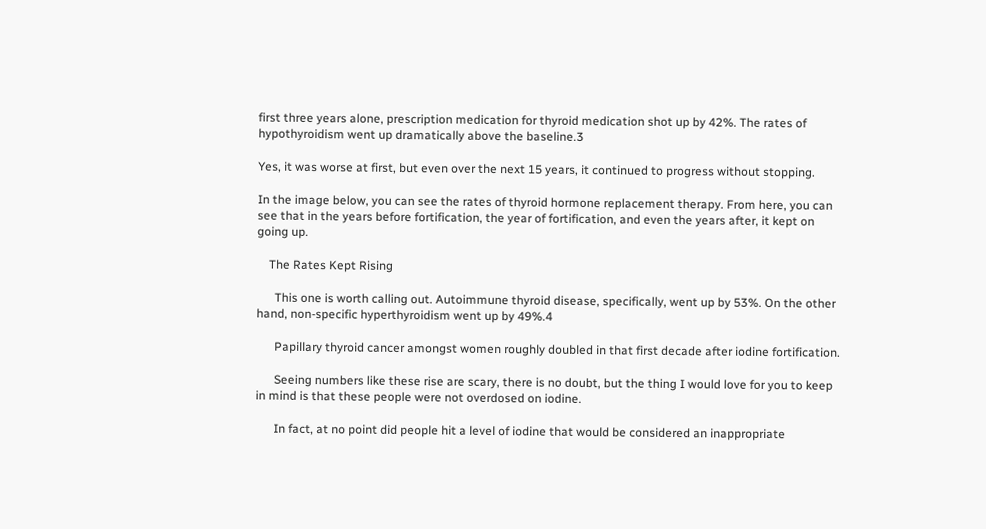first three years alone, prescription medication for thyroid medication shot up by 42%. The rates of hypothyroidism went up dramatically above the baseline.3

Yes, it was worse at first, but even over the next 15 years, it continued to progress without stopping.

In the image below, you can see the rates of thyroid hormone replacement therapy. From here, you can see that in the years before fortification, the year of fortification, and even the years after, it kept on going up.

    The Rates Kept Rising

      This one is worth calling out. Autoimmune thyroid disease, specifically, went up by 53%. On the other hand, non-specific hyperthyroidism went up by 49%.4

      Papillary thyroid cancer amongst women roughly doubled in that first decade after iodine fortification.

      Seeing numbers like these rise are scary, there is no doubt, but the thing I would love for you to keep in mind is that these people were not overdosed on iodine.

      In fact, at no point did people hit a level of iodine that would be considered an inappropriate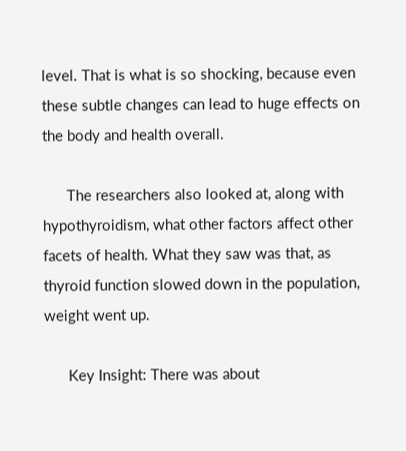level. That is what is so shocking, because even these subtle changes can lead to huge effects on the body and health overall.

      The researchers also looked at, along with hypothyroidism, what other factors affect other facets of health. What they saw was that, as thyroid function slowed down in the population, weight went up.

      Key Insight: There was about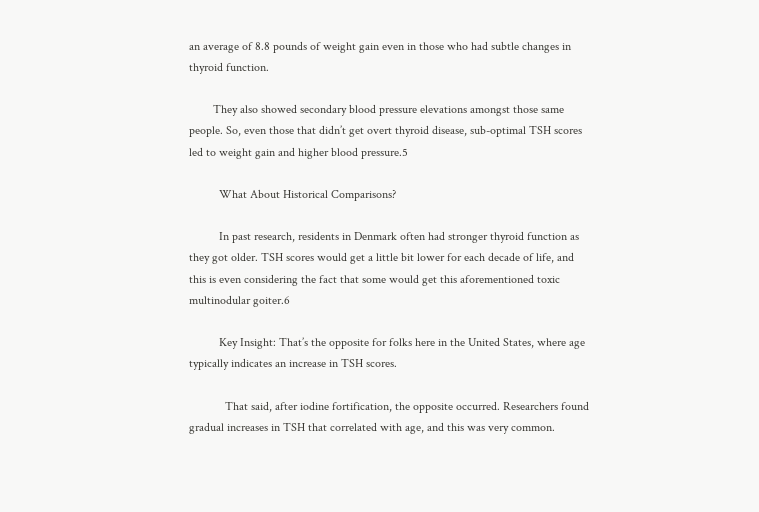an average of 8.8 pounds of weight gain even in those who had subtle changes in thyroid function.

        They also showed secondary blood pressure elevations amongst those same people. So, even those that didn’t get overt thyroid disease, sub-optimal TSH scores led to weight gain and higher blood pressure.5

          What About Historical Comparisons?

          In past research, residents in Denmark often had stronger thyroid function as they got older. TSH scores would get a little bit lower for each decade of life, and this is even considering the fact that some would get this aforementioned toxic multinodular goiter.6

          Key Insight: That’s the opposite for folks here in the United States, where age typically indicates an increase in TSH scores.

            That said, after iodine fortification, the opposite occurred. Researchers found gradual increases in TSH that correlated with age, and this was very common.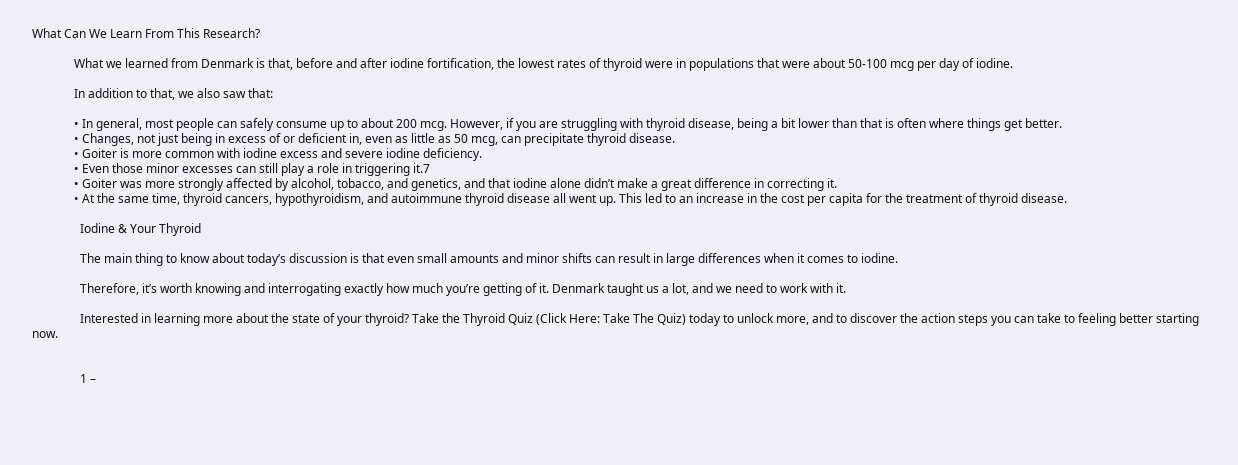What Can We Learn From This Research?

              What we learned from Denmark is that, before and after iodine fortification, the lowest rates of thyroid were in populations that were about 50-100 mcg per day of iodine.

              In addition to that, we also saw that:

              • In general, most people can safely consume up to about 200 mcg. However, if you are struggling with thyroid disease, being a bit lower than that is often where things get better.
              • Changes, not just being in excess of or deficient in, even as little as 50 mcg, can precipitate thyroid disease.
              • Goiter is more common with iodine excess and severe iodine deficiency.
              • Even those minor excesses can still play a role in triggering it.7
              • Goiter was more strongly affected by alcohol, tobacco, and genetics, and that iodine alone didn’t make a great difference in correcting it.
              • At the same time, thyroid cancers, hypothyroidism, and autoimmune thyroid disease all went up. This led to an increase in the cost per capita for the treatment of thyroid disease.

                Iodine & Your Thyroid

                The main thing to know about today’s discussion is that even small amounts and minor shifts can result in large differences when it comes to iodine.

                Therefore, it’s worth knowing and interrogating exactly how much you’re getting of it. Denmark taught us a lot, and we need to work with it.

                Interested in learning more about the state of your thyroid? Take the Thyroid Quiz (Click Here: Take The Quiz) today to unlock more, and to discover the action steps you can take to feeling better starting now.


                1 –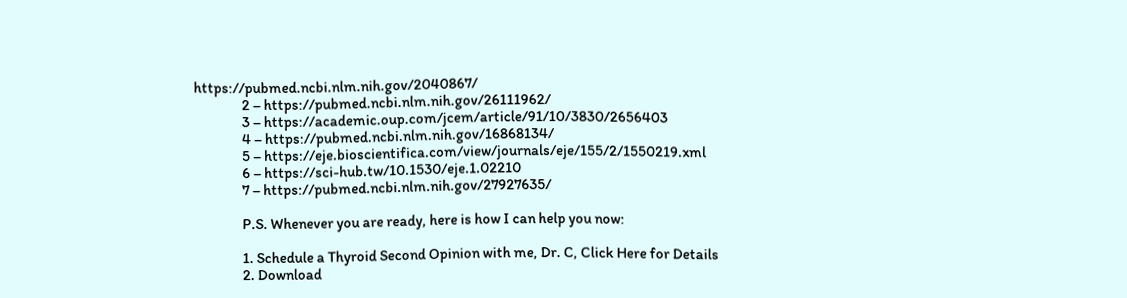https://pubmed.ncbi.nlm.nih.gov/2040867/
                2 – https://pubmed.ncbi.nlm.nih.gov/26111962/
                3 – https://academic.oup.com/jcem/article/91/10/3830/2656403
                4 – https://pubmed.ncbi.nlm.nih.gov/16868134/
                5 – https://eje.bioscientifica.com/view/journals/eje/155/2/1550219.xml
                6 – https://sci-hub.tw/10.1530/eje.1.02210
                7 – https://pubmed.ncbi.nlm.nih.gov/27927635/

                P.S. Whenever you are ready, here is how I can help you now:

                1. Schedule a Thyroid Second Opinion with me, Dr. C, Click Here for Details
                2. Download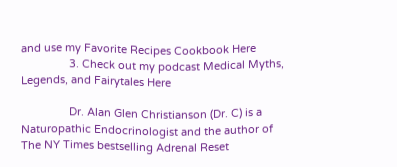and use my Favorite Recipes Cookbook Here
                3. Check out my podcast Medical Myths, Legends, and Fairytales Here

                Dr. Alan Glen Christianson (Dr. C) is a Naturopathic Endocrinologist and the author of The NY Times bestselling Adrenal Reset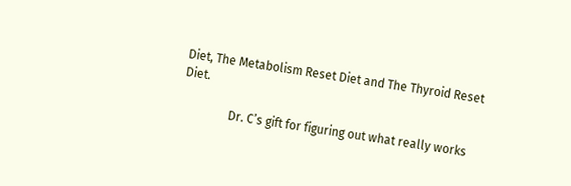Diet, The Metabolism Reset Diet and The Thyroid Reset Diet.

                Dr. C’s gift for figuring out what really works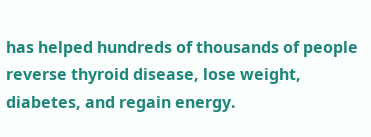has helped hundreds of thousands of people reverse thyroid disease, lose weight, diabetes, and regain energy.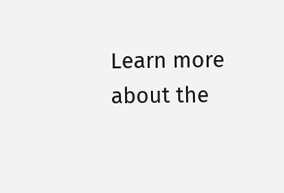Learn more about the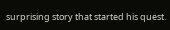surprising story that started his quest.